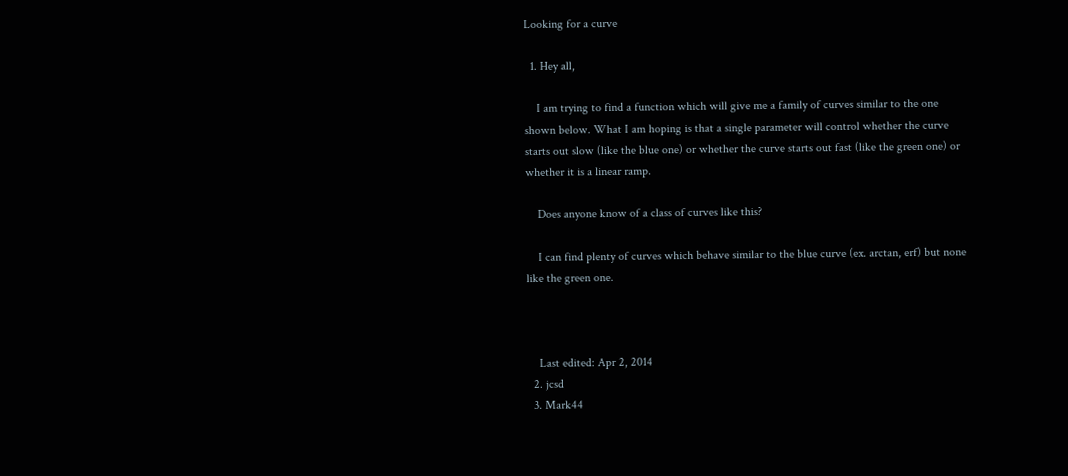Looking for a curve

  1. Hey all,

    I am trying to find a function which will give me a family of curves similar to the one shown below. What I am hoping is that a single parameter will control whether the curve starts out slow (like the blue one) or whether the curve starts out fast (like the green one) or whether it is a linear ramp.

    Does anyone know of a class of curves like this?

    I can find plenty of curves which behave similar to the blue curve (ex. arctan, erf) but none like the green one.



    Last edited: Apr 2, 2014
  2. jcsd
  3. Mark44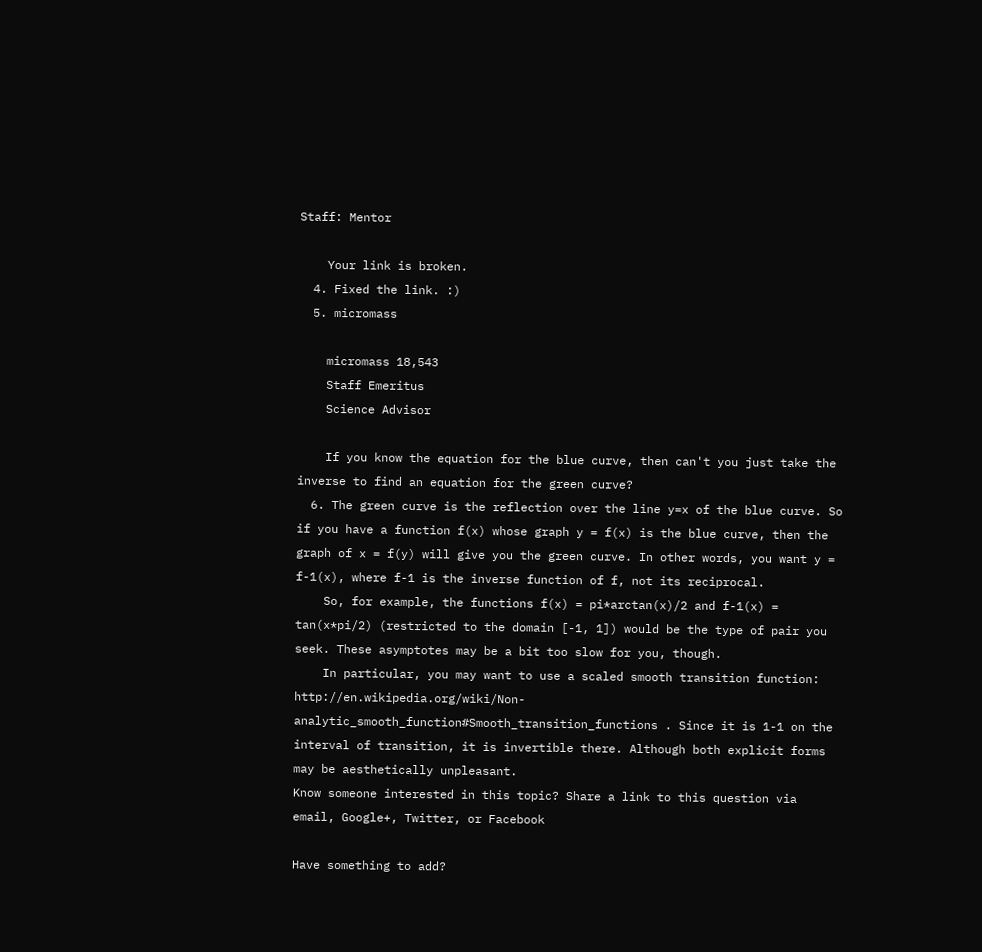Staff: Mentor

    Your link is broken.
  4. Fixed the link. :)
  5. micromass

    micromass 18,543
    Staff Emeritus
    Science Advisor

    If you know the equation for the blue curve, then can't you just take the inverse to find an equation for the green curve?
  6. The green curve is the reflection over the line y=x of the blue curve. So if you have a function f(x) whose graph y = f(x) is the blue curve, then the graph of x = f(y) will give you the green curve. In other words, you want y = f-1(x), where f-1 is the inverse function of f, not its reciprocal.
    So, for example, the functions f(x) = pi*arctan(x)/2 and f-1(x) = tan(x*pi/2) (restricted to the domain [-1, 1]) would be the type of pair you seek. These asymptotes may be a bit too slow for you, though.
    In particular, you may want to use a scaled smooth transition function: http://en.wikipedia.org/wiki/Non-analytic_smooth_function#Smooth_transition_functions . Since it is 1-1 on the interval of transition, it is invertible there. Although both explicit forms may be aesthetically unpleasant.
Know someone interested in this topic? Share a link to this question via email, Google+, Twitter, or Facebook

Have something to add?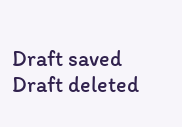Draft saved Draft deleted